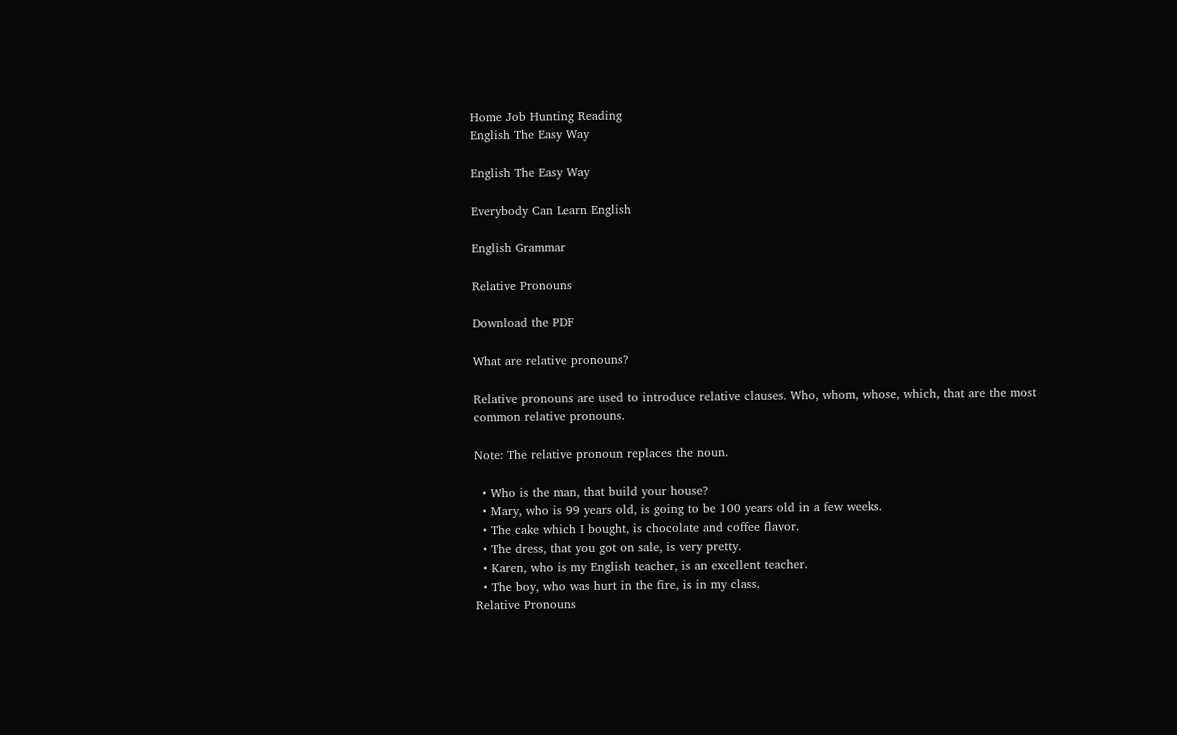Home Job Hunting Reading
English The Easy Way

English The Easy Way

Everybody Can Learn English

English Grammar

Relative Pronouns

Download the PDF

What are relative pronouns?

Relative pronouns are used to introduce relative clauses. Who, whom, whose, which, that are the most common relative pronouns.

Note: The relative pronoun replaces the noun.

  • Who is the man, that build your house?
  • Mary, who is 99 years old, is going to be 100 years old in a few weeks.
  • The cake which I bought, is chocolate and coffee flavor.
  • The dress, that you got on sale, is very pretty.
  • Karen, who is my English teacher, is an excellent teacher.
  • The boy, who was hurt in the fire, is in my class.
Relative Pronouns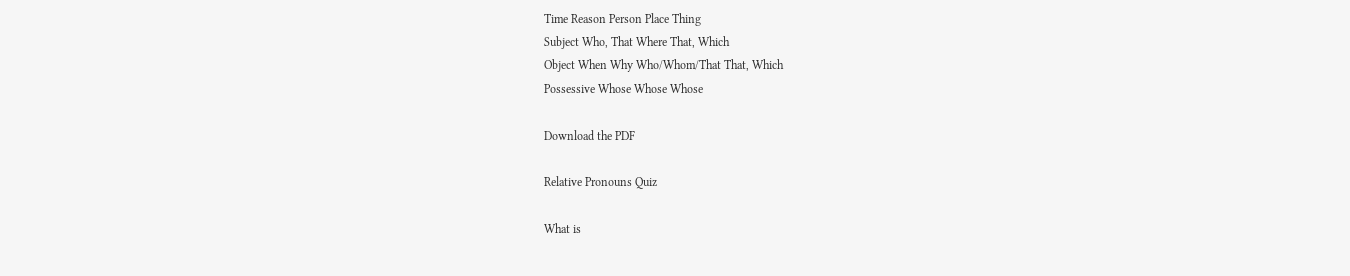Time Reason Person Place Thing
Subject Who, That Where That, Which
Object When Why Who/Whom/That That, Which
Possessive Whose Whose Whose

Download the PDF

Relative Pronouns Quiz

What is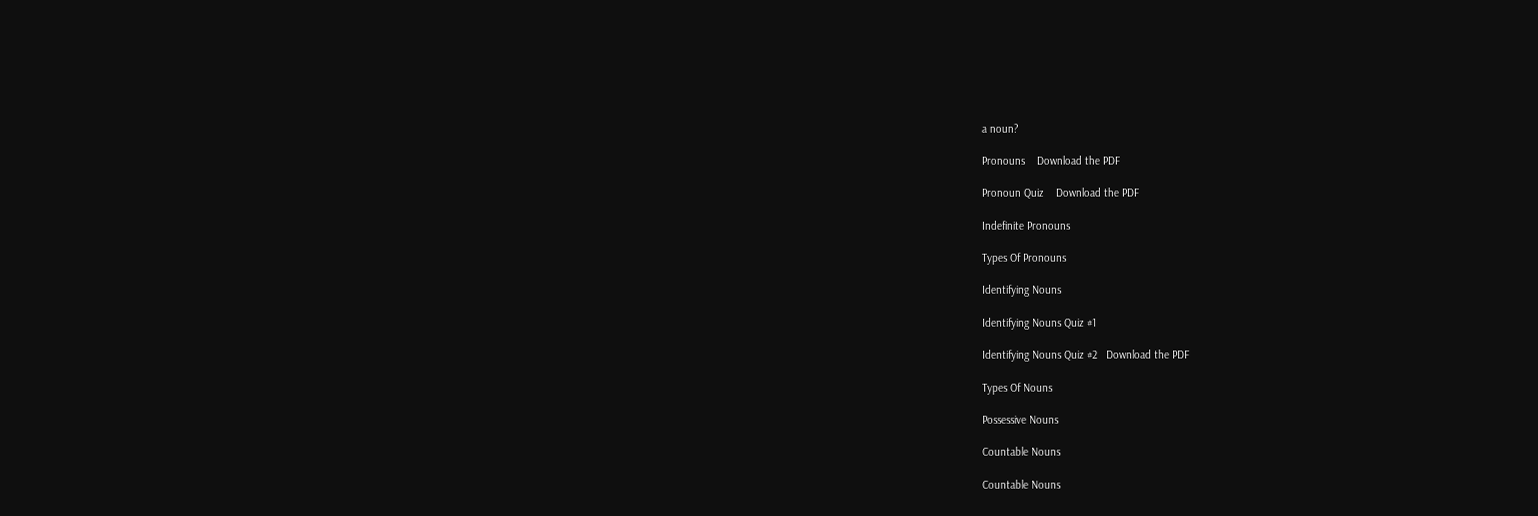a noun?

Pronouns    Download the PDF

Pronoun Quiz    Download the PDF

Indefinite Pronouns

Types Of Pronouns

Identifying Nouns

Identifying Nouns Quiz #1

Identifying Nouns Quiz #2   Download the PDF

Types Of Nouns

Possessive Nouns

Countable Nouns

Countable Nouns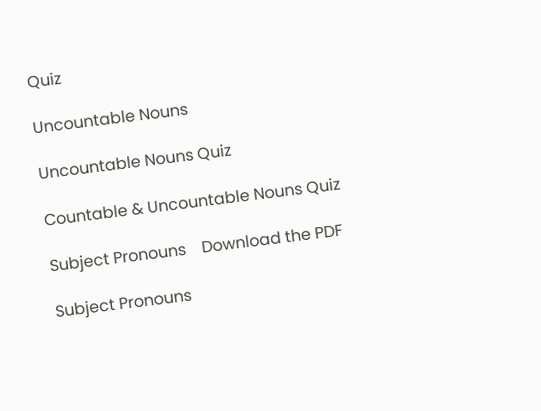Quiz

Uncountable Nouns

Uncountable Nouns Quiz

Countable & Uncountable Nouns Quiz

Subject Pronouns    Download the PDF

Subject Pronouns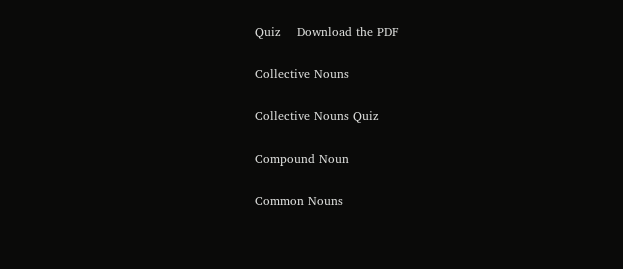Quiz    Download the PDF

Collective Nouns

Collective Nouns Quiz

Compound Noun

Common Nouns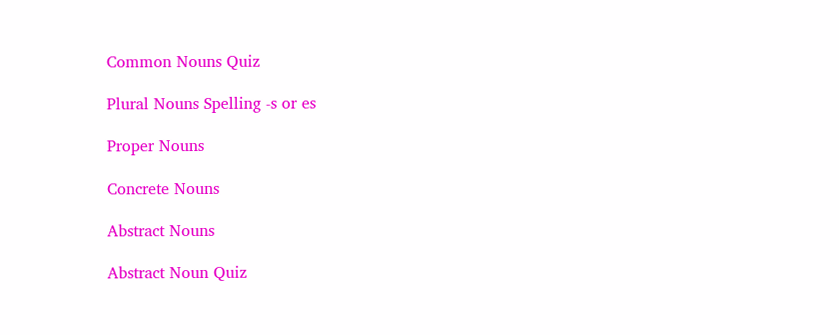Common Nouns Quiz

Plural Nouns Spelling -s or es

Proper Nouns

Concrete Nouns

Abstract Nouns

Abstract Noun Quiz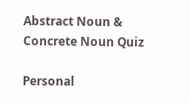Abstract Noun & Concrete Noun Quiz

Personal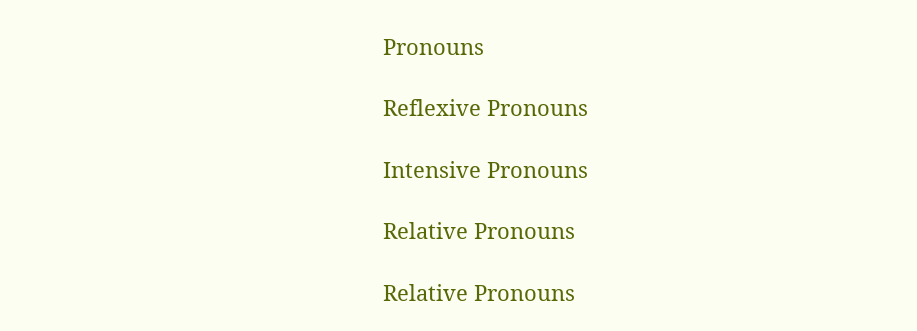Pronouns

Reflexive Pronouns

Intensive Pronouns

Relative Pronouns

Relative Pronouns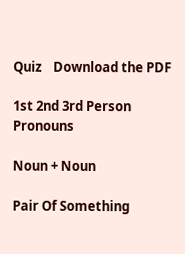Quiz    Download the PDF

1st 2nd 3rd Person Pronouns

Noun + Noun

Pair Of Something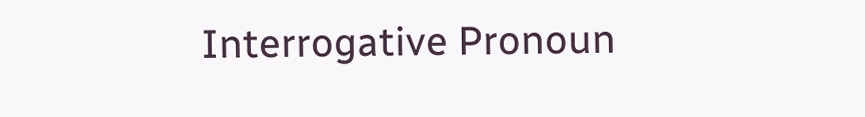Interrogative Pronoun